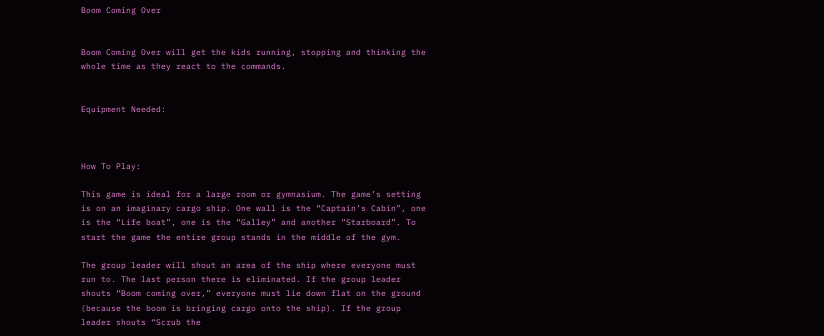Boom Coming Over


Boom Coming Over will get the kids running, stopping and thinking the whole time as they react to the commands.


Equipment Needed:



How To Play:

This game is ideal for a large room or gymnasium. The game’s setting is on an imaginary cargo ship. One wall is the “Captain’s Cabin”, one is the “Life boat”, one is the “Galley” and another “Starboard”. To start the game the entire group stands in the middle of the gym.

The group leader will shout an area of the ship where everyone must run to. The last person there is eliminated. If the group leader shouts “Boom coming over,” everyone must lie down flat on the ground (because the boom is bringing cargo onto the ship). If the group leader shouts “Scrub the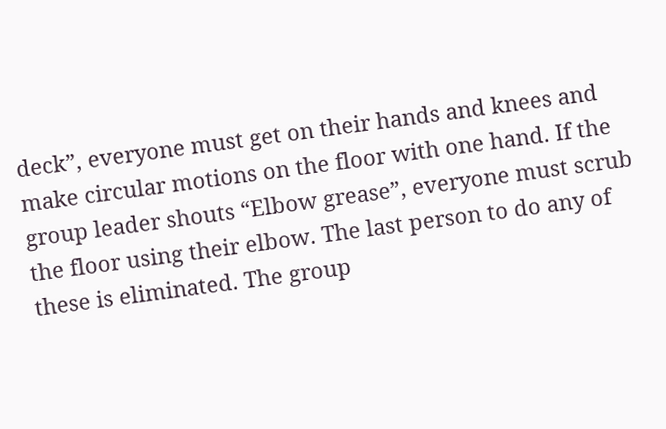deck”, everyone must get on their hands and knees and make circular motions on the floor with one hand. If the group leader shouts “Elbow grease”, everyone must scrub the floor using their elbow. The last person to do any of these is eliminated. The group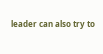leader can also try to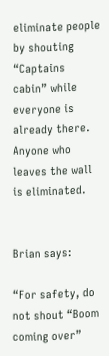eliminate people by shouting “Captains cabin” while everyone is already there. Anyone who leaves the wall is eliminated.


Brian says:

“For safety, do not shout “Boom coming over”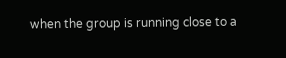when the group is running close to a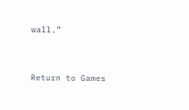wall.”


Return to Games